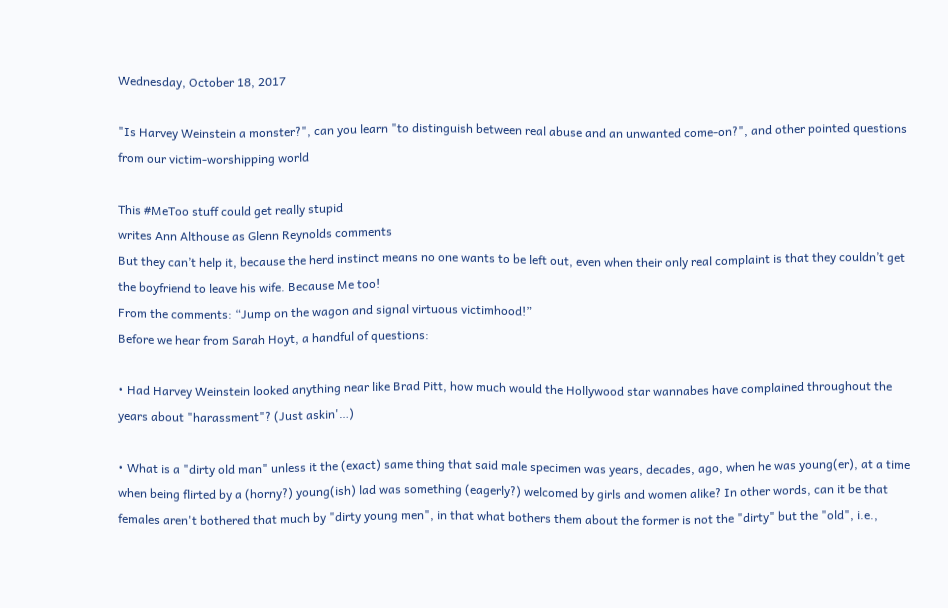Wednesday, October 18, 2017

"Is Harvey Weinstein a monster?", can you learn "to distinguish between real abuse and an unwanted come-on?", and other pointed questions from our victim-worshipping world

This #MeToo stuff could get really stupid
writes Ann Althouse as Glenn Reynolds comments
But they can’t help it, because the herd instinct means no one wants to be left out, even when their only real complaint is that they couldn’t get the boyfriend to leave his wife. Because Me too!
From the comments: “Jump on the wagon and signal virtuous victimhood!”
Before we hear from Sarah Hoyt, a handful of questions:

• Had Harvey Weinstein looked anything near like Brad Pitt, how much would the Hollywood star wannabes have complained throughout the years about "harassment"? (Just askin'…)

• What is a "dirty old man" unless it the (exact) same thing that said male specimen was years, decades, ago, when he was young(er), at a time when being flirted by a (horny?) young(ish) lad was something (eagerly?) welcomed by girls and women alike? In other words, can it be that females aren't bothered that much by "dirty young men", in that what bothers them about the former is not the "dirty" but the "old", i.e.,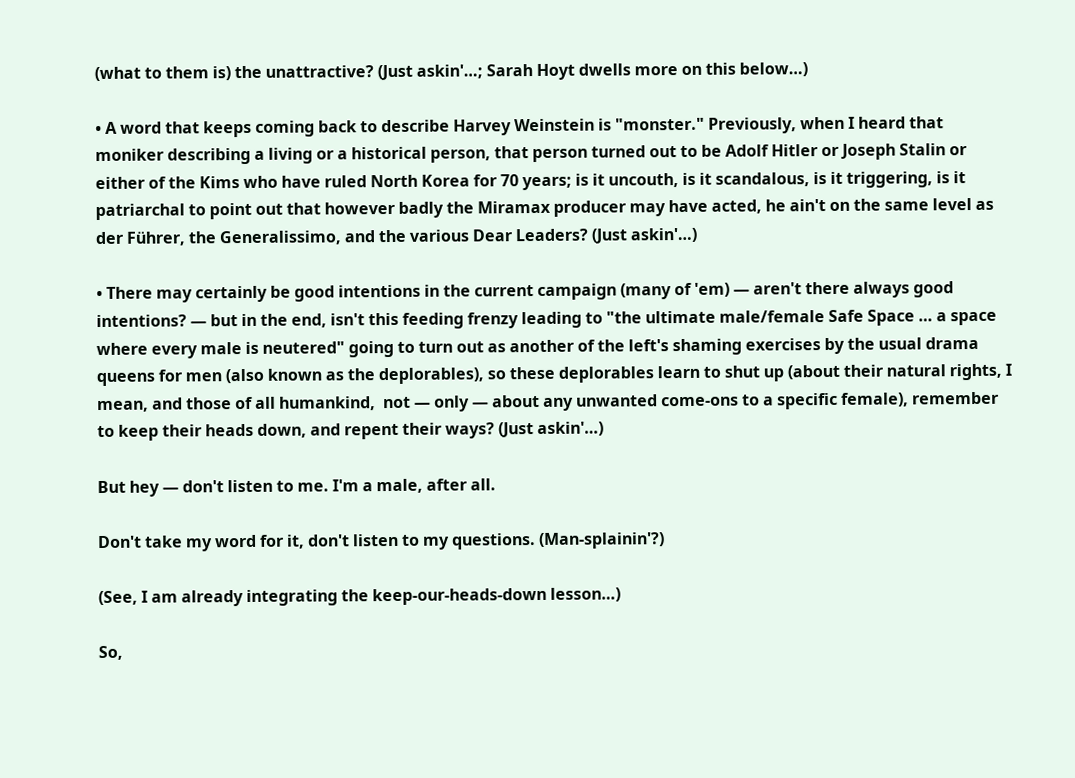(what to them is) the unattractive? (Just askin'…; Sarah Hoyt dwells more on this below…)

• A word that keeps coming back to describe Harvey Weinstein is "monster." Previously, when I heard that moniker describing a living or a historical person, that person turned out to be Adolf Hitler or Joseph Stalin or either of the Kims who have ruled North Korea for 70 years; is it uncouth, is it scandalous, is it triggering, is it patriarchal to point out that however badly the Miramax producer may have acted, he ain't on the same level as der Führer, the Generalissimo, and the various Dear Leaders? (Just askin'…)

• There may certainly be good intentions in the current campaign (many of 'em) — aren't there always good intentions? — but in the end, isn't this feeding frenzy leading to "the ultimate male/female Safe Space … a space where every male is neutered" going to turn out as another of the left's shaming exercises by the usual drama queens for men (also known as the deplorables), so these deplorables learn to shut up (about their natural rights, I mean, and those of all humankind,  not — only — about any unwanted come-ons to a specific female), remember to keep their heads down, and repent their ways? (Just askin'…)

But hey — don't listen to me. I'm a male, after all.

Don't take my word for it, don't listen to my questions. (Man-splainin'?)

(See, I am already integrating the keep-our-heads-down lesson…)

So,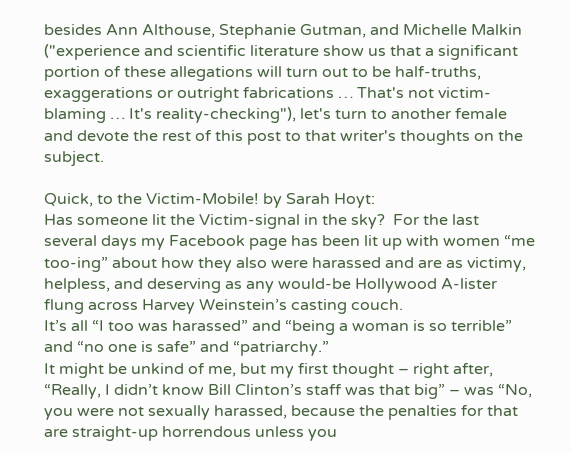besides Ann Althouse, Stephanie Gutman, and Michelle Malkin ("experience and scientific literature show us that a significant portion of these allegations will turn out to be half-truths, exaggerations or outright fabrications … That's not victim-blaming … It's reality-checking"), let's turn to another female and devote the rest of this post to that writer's thoughts on the subject.

Quick, to the Victim-Mobile! by Sarah Hoyt:
Has someone lit the Victim-signal in the sky?  For the last several days my Facebook page has been lit up with women “me too-ing” about how they also were harassed and are as victimy, helpless, and deserving as any would-be Hollywood A-lister flung across Harvey Weinstein’s casting couch.
It’s all “I too was harassed” and “being a woman is so terrible” and “no one is safe” and “patriarchy.”
It might be unkind of me, but my first thought – right after, “Really, I didn’t know Bill Clinton’s staff was that big” – was “No, you were not sexually harassed, because the penalties for that are straight-up horrendous unless you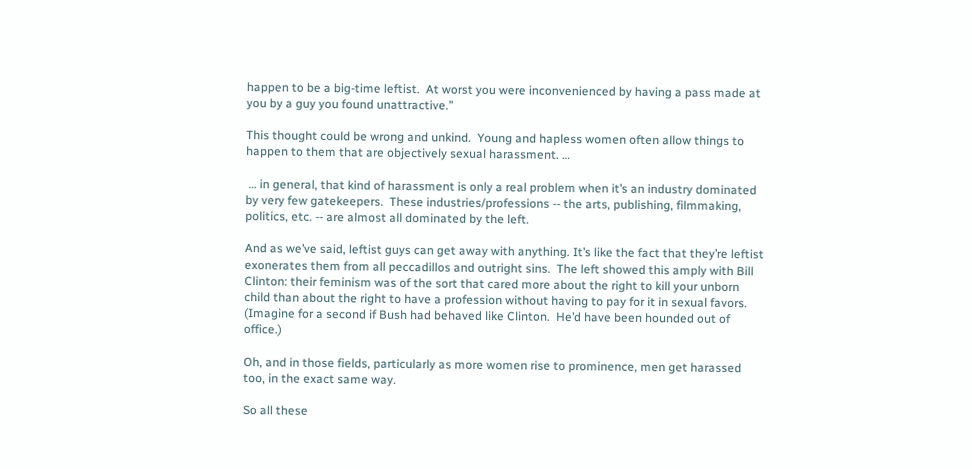happen to be a big-time leftist.  At worst you were inconvenienced by having a pass made at you by a guy you found unattractive.”

This thought could be wrong and unkind.  Young and hapless women often allow things to happen to them that are objectively sexual harassment. …

 … in general, that kind of harassment is only a real problem when it’s an industry dominated by very few gatekeepers.  These industries/professions -- the arts, publishing, filmmaking, politics, etc. -- are almost all dominated by the left.

And as we’ve said, leftist guys can get away with anything. It’s like the fact that they’re leftist exonerates them from all peccadillos and outright sins.  The left showed this amply with Bill Clinton: their feminism was of the sort that cared more about the right to kill your unborn child than about the right to have a profession without having to pay for it in sexual favors.  (Imagine for a second if Bush had behaved like Clinton.  He’d have been hounded out of office.)

Oh, and in those fields, particularly as more women rise to prominence, men get harassed too, in the exact same way.

So all these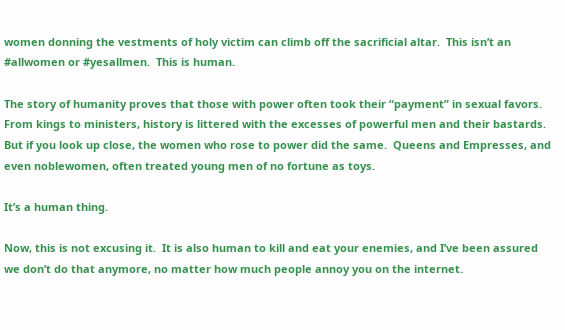women donning the vestments of holy victim can climb off the sacrificial altar.  This isn’t an #allwomen or #yesallmen.  This is human.

The story of humanity proves that those with power often took their “payment” in sexual favors.  From kings to ministers, history is littered with the excesses of powerful men and their bastards.  But if you look up close, the women who rose to power did the same.  Queens and Empresses, and even noblewomen, often treated young men of no fortune as toys.

It’s a human thing.

Now, this is not excusing it.  It is also human to kill and eat your enemies, and I’ve been assured we don’t do that anymore, no matter how much people annoy you on the internet.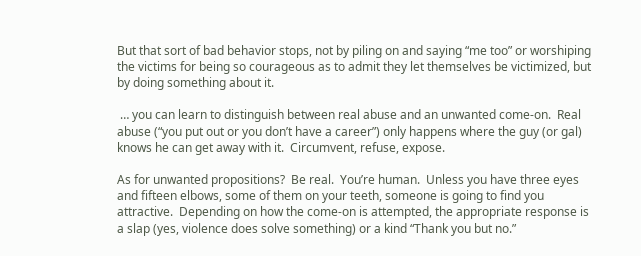But that sort of bad behavior stops, not by piling on and saying “me too” or worshiping the victims for being so courageous as to admit they let themselves be victimized, but by doing something about it.

 … you can learn to distinguish between real abuse and an unwanted come-on.  Real abuse (“you put out or you don’t have a career”) only happens where the guy (or gal) knows he can get away with it.  Circumvent, refuse, expose.

As for unwanted propositions?  Be real.  You’re human.  Unless you have three eyes and fifteen elbows, some of them on your teeth, someone is going to find you attractive.  Depending on how the come-on is attempted, the appropriate response is a slap (yes, violence does solve something) or a kind “Thank you but no.”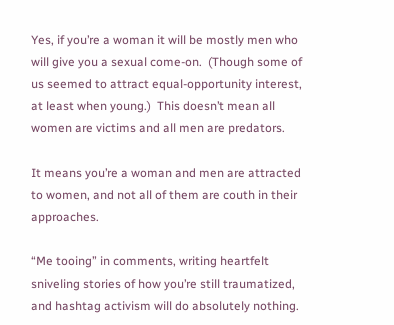Yes, if you’re a woman it will be mostly men who will give you a sexual come-on.  (Though some of us seemed to attract equal-opportunity interest, at least when young.)  This doesn’t mean all women are victims and all men are predators.

It means you’re a woman and men are attracted to women, and not all of them are couth in their approaches.

“Me tooing” in comments, writing heartfelt sniveling stories of how you’re still traumatized, and hashtag activism will do absolutely nothing.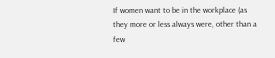If women want to be in the workplace (as they more or less always were, other than a few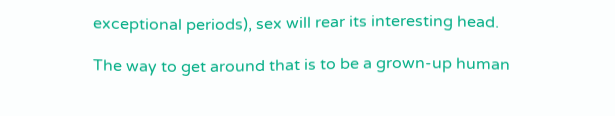exceptional periods), sex will rear its interesting head.

The way to get around that is to be a grown-up human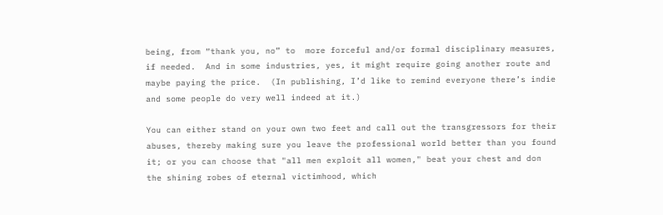being, from “thank you, no” to  more forceful and/or formal disciplinary measures, if needed.  And in some industries, yes, it might require going another route and maybe paying the price.  (In publishing, I’d like to remind everyone there’s indie and some people do very well indeed at it.)

You can either stand on your own two feet and call out the transgressors for their abuses, thereby making sure you leave the professional world better than you found it; or you can choose that "all men exploit all women," beat your chest and don the shining robes of eternal victimhood, which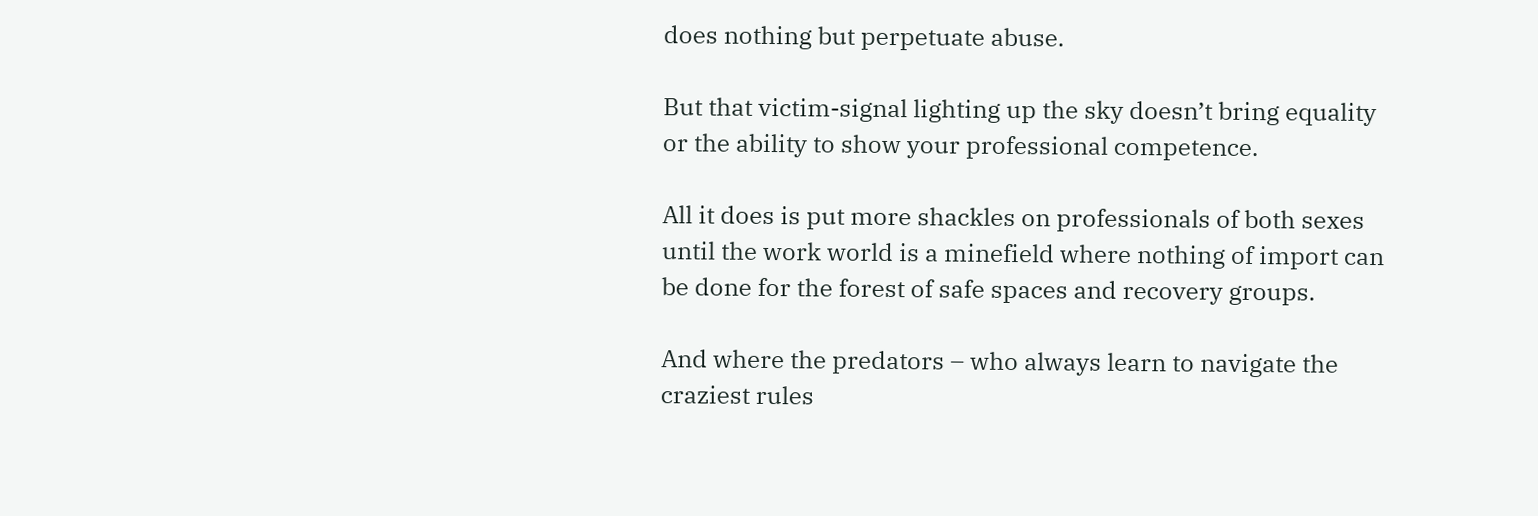does nothing but perpetuate abuse.

But that victim-signal lighting up the sky doesn’t bring equality or the ability to show your professional competence.

All it does is put more shackles on professionals of both sexes until the work world is a minefield where nothing of import can be done for the forest of safe spaces and recovery groups.

And where the predators – who always learn to navigate the craziest rules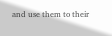and use them to their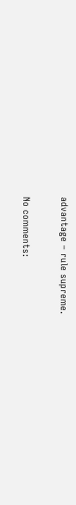advantage – rule supreme.

No comments: